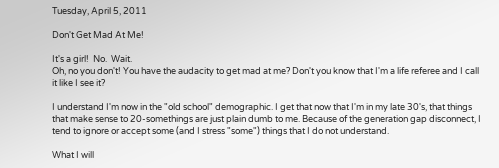Tuesday, April 5, 2011

Don't Get Mad At Me!

It's a girl!  No.  Wait.
Oh, no you don't! You have the audacity to get mad at me? Don't you know that I'm a life referee and I call it like I see it?

I understand I'm now in the "old school" demographic. I get that now that I'm in my late 30's, that things that make sense to 20-somethings are just plain dumb to me. Because of the generation gap disconnect, I tend to ignore or accept some (and I stress "some") things that I do not understand.

What I will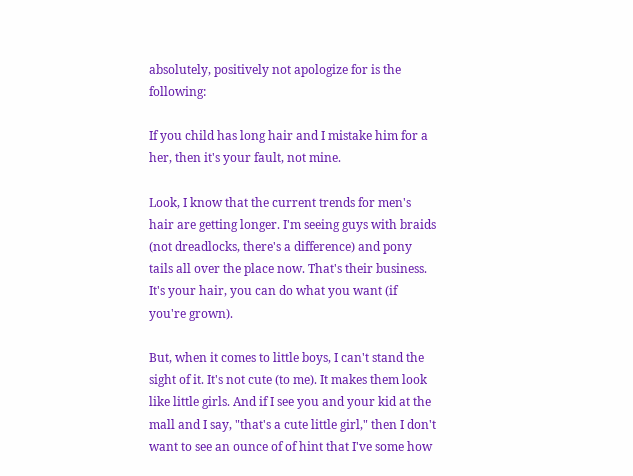absolutely, positively not apologize for is the following:

If you child has long hair and I mistake him for a her, then it's your fault, not mine.

Look, I know that the current trends for men's hair are getting longer. I'm seeing guys with braids (not dreadlocks, there's a difference) and pony tails all over the place now. That's their business. It's your hair, you can do what you want (if you're grown).

But, when it comes to little boys, I can't stand the sight of it. It's not cute (to me). It makes them look like little girls. And if I see you and your kid at the mall and I say, "that's a cute little girl," then I don't want to see an ounce of of hint that I've some how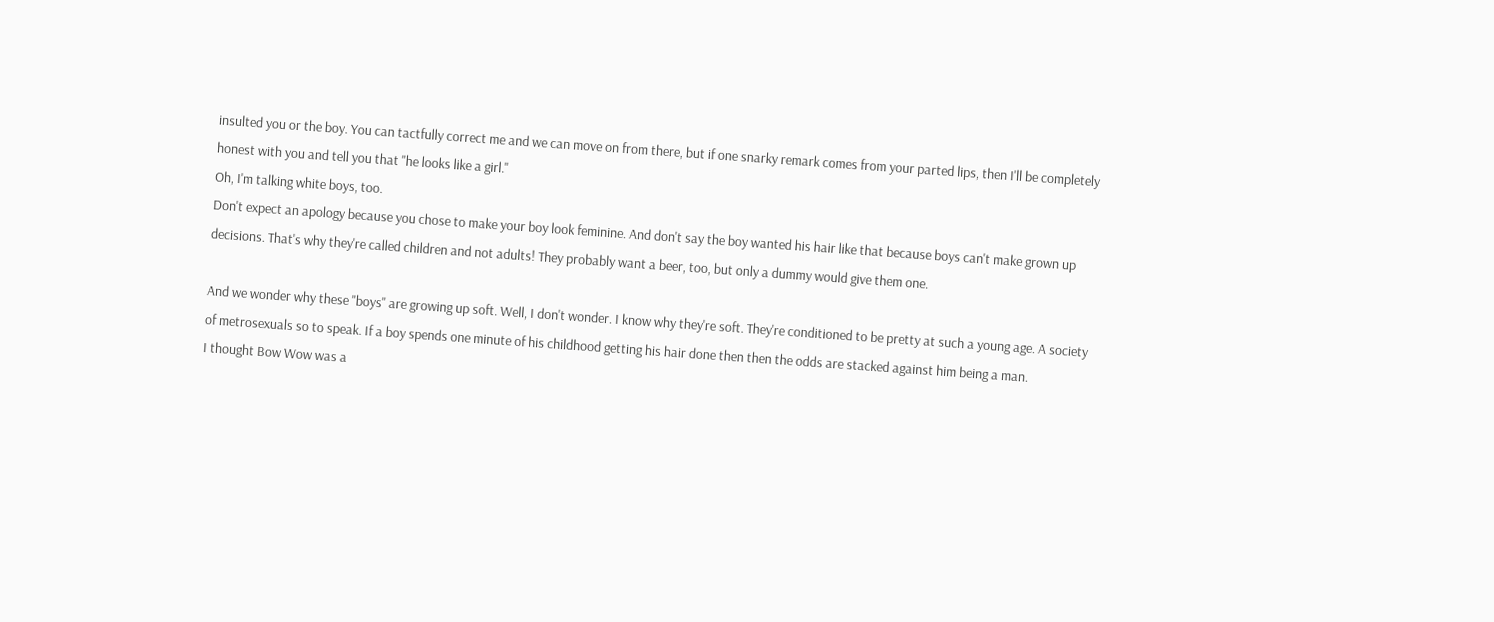insulted you or the boy. You can tactfully correct me and we can move on from there, but if one snarky remark comes from your parted lips, then I'll be completely honest with you and tell you that "he looks like a girl."
Oh, I'm talking white boys, too.
Don't expect an apology because you chose to make your boy look feminine. And don't say the boy wanted his hair like that because boys can't make grown up decisions. That's why they're called children and not adults! They probably want a beer, too, but only a dummy would give them one.

And we wonder why these "boys" are growing up soft. Well, I don't wonder. I know why they're soft. They're conditioned to be pretty at such a young age. A society of metrosexuals so to speak. If a boy spends one minute of his childhood getting his hair done then then the odds are stacked against him being a man.
I thought Bow Wow was a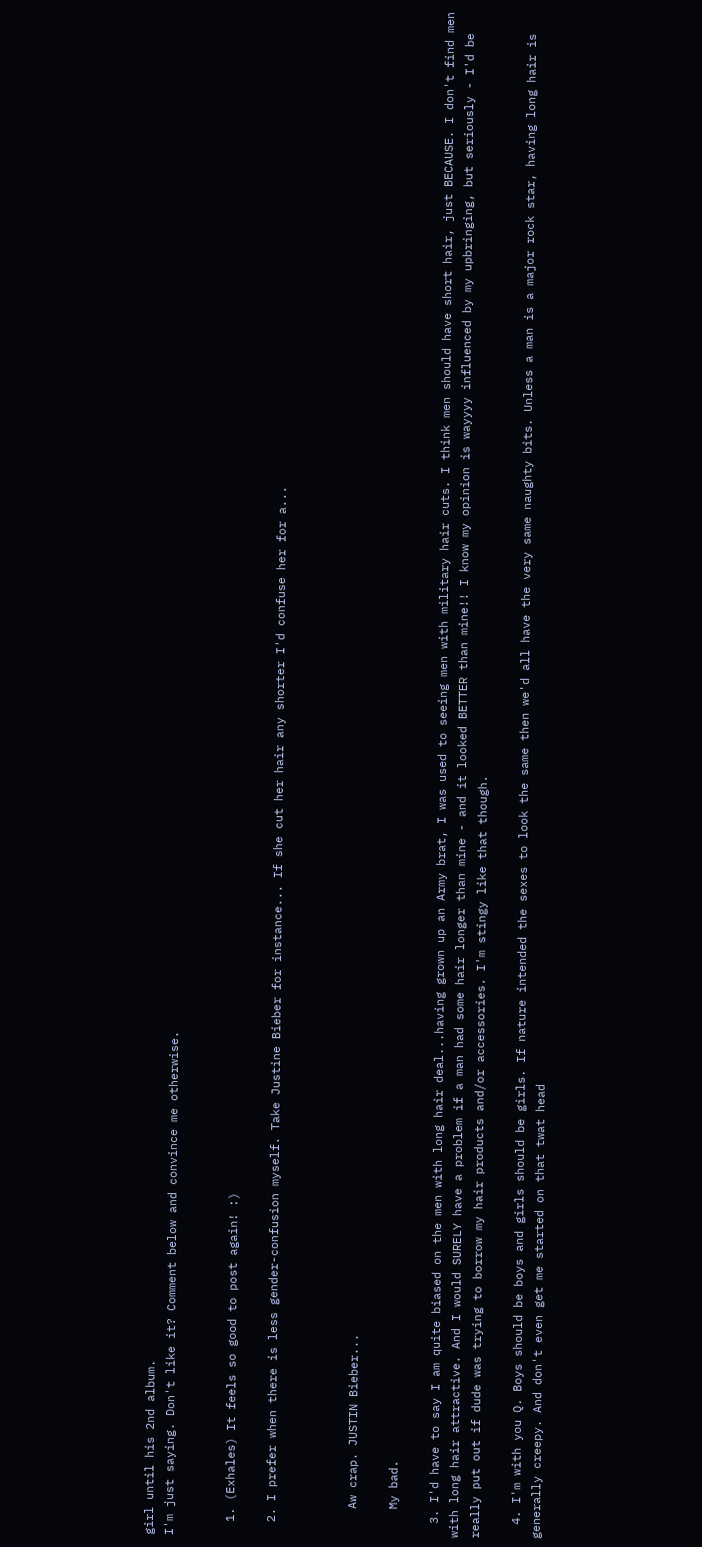girl until his 2nd album.
I'm just saying. Don't like it? Comment below and convince me otherwise.


  1. (Exhales) It feels so good to post again! :)

  2. I prefer when there is less gender-confusion myself. Take Justine Bieber for instance... If she cut her hair any shorter I'd confuse her for a...



    Aw crap. JUSTIN Bieber...

    My bad.

  3. I'd have to say I am quite biased on the men with long hair deal...having grown up an Army brat, I was used to seeing men with military hair cuts. I think men should have short hair, just BECAUSE. I don't find men with long hair attractive. And I would SURELY have a problem if a man had some hair longer than mine - and it looked BETTER than mine!! I know my opinion is wayyyy influenced by my upbringing, but seriously - I'd be really put out if dude was trying to borrow my hair products and/or accessories. I'm stingy like that though.

  4. I'm with you Q. Boys should be boys and girls should be girls. If nature intended the sexes to look the same then we'd all have the very same naughty bits. Unless a man is a major rock star, having long hair is generally creepy. And don't even get me started on that twat head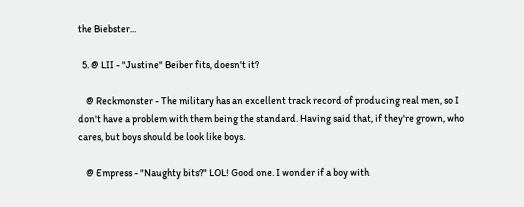the Biebster...

  5. @ LII - "Justine" Beiber fits, doesn't it?

    @ Reckmonster - The military has an excellent track record of producing real men, so I don't have a problem with them being the standard. Having said that, if they're grown, who cares, but boys should be look like boys.

    @ Empress - "Naughty bits?" LOL! Good one. I wonder if a boy with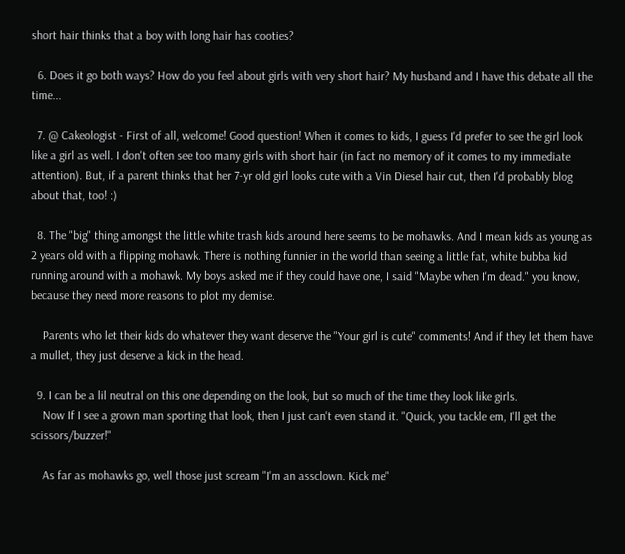short hair thinks that a boy with long hair has cooties?

  6. Does it go both ways? How do you feel about girls with very short hair? My husband and I have this debate all the time...

  7. @ Cakeologist - First of all, welcome! Good question! When it comes to kids, I guess I'd prefer to see the girl look like a girl as well. I don't often see too many girls with short hair (in fact no memory of it comes to my immediate attention). But, if a parent thinks that her 7-yr old girl looks cute with a Vin Diesel hair cut, then I'd probably blog about that, too! :)

  8. The "big" thing amongst the little white trash kids around here seems to be mohawks. And I mean kids as young as 2 years old with a flipping mohawk. There is nothing funnier in the world than seeing a little fat, white bubba kid running around with a mohawk. My boys asked me if they could have one, I said "Maybe when I'm dead." you know, because they need more reasons to plot my demise.

    Parents who let their kids do whatever they want deserve the "Your girl is cute" comments! And if they let them have a mullet, they just deserve a kick in the head.

  9. I can be a lil neutral on this one depending on the look, but so much of the time they look like girls.
    Now If I see a grown man sporting that look, then I just can't even stand it. "Quick, you tackle em, I'll get the scissors/buzzer!"

    As far as mohawks go, well those just scream "I'm an assclown. Kick me"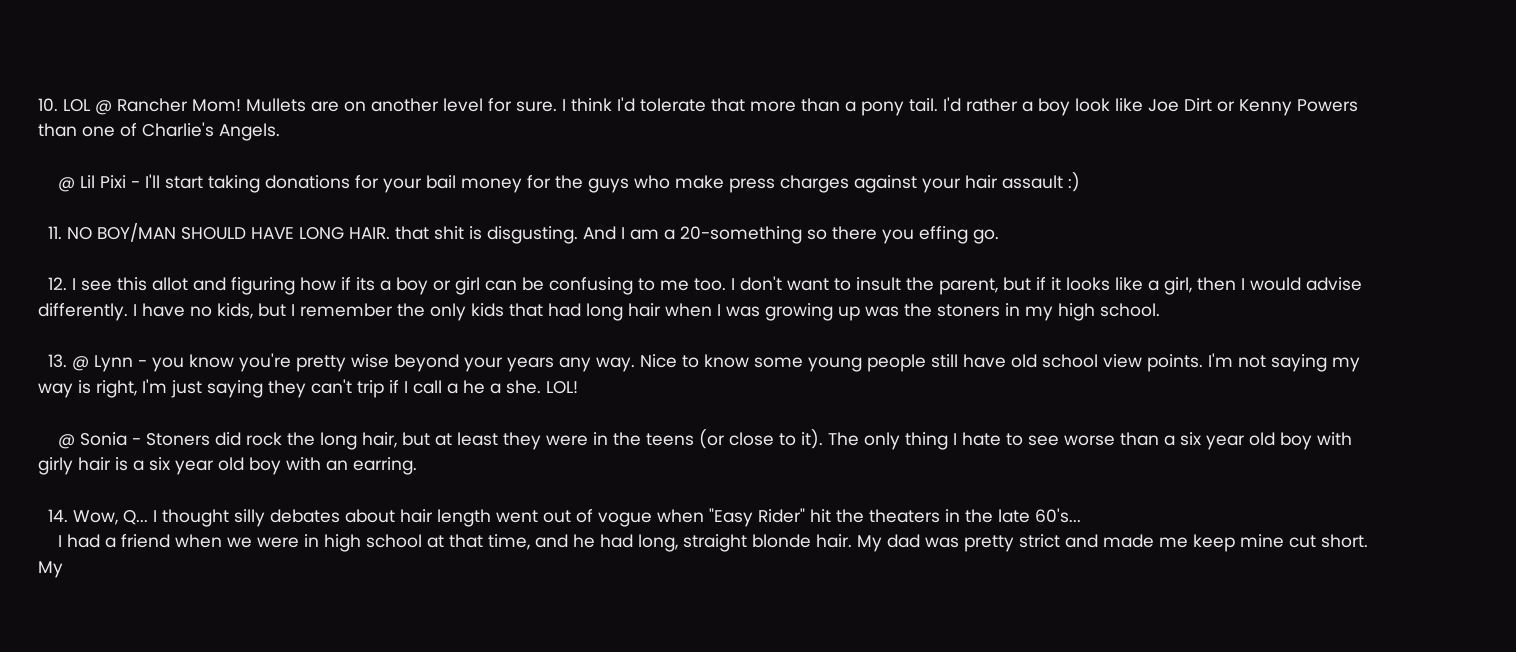10. LOL @ Rancher Mom! Mullets are on another level for sure. I think I'd tolerate that more than a pony tail. I'd rather a boy look like Joe Dirt or Kenny Powers than one of Charlie's Angels.

    @ Lil Pixi - I'll start taking donations for your bail money for the guys who make press charges against your hair assault :)

  11. NO BOY/MAN SHOULD HAVE LONG HAIR. that shit is disgusting. And I am a 20-something so there you effing go.

  12. I see this allot and figuring how if its a boy or girl can be confusing to me too. I don't want to insult the parent, but if it looks like a girl, then I would advise differently. I have no kids, but I remember the only kids that had long hair when I was growing up was the stoners in my high school.

  13. @ Lynn - you know you're pretty wise beyond your years any way. Nice to know some young people still have old school view points. I'm not saying my way is right, I'm just saying they can't trip if I call a he a she. LOL!

    @ Sonia - Stoners did rock the long hair, but at least they were in the teens (or close to it). The only thing I hate to see worse than a six year old boy with girly hair is a six year old boy with an earring.

  14. Wow, Q... I thought silly debates about hair length went out of vogue when "Easy Rider" hit the theaters in the late 60's...
    I had a friend when we were in high school at that time, and he had long, straight blonde hair. My dad was pretty strict and made me keep mine cut short. My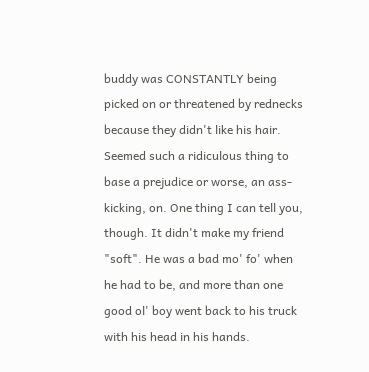buddy was CONSTANTLY being picked on or threatened by rednecks because they didn't like his hair. Seemed such a ridiculous thing to base a prejudice or worse, an ass-kicking, on. One thing I can tell you, though. It didn't make my friend "soft". He was a bad mo' fo' when he had to be, and more than one good ol' boy went back to his truck with his head in his hands.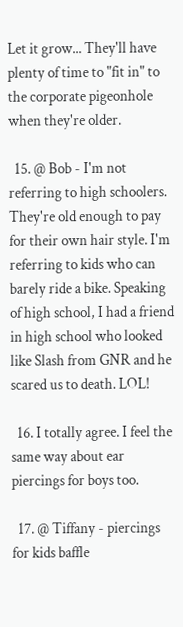Let it grow... They'll have plenty of time to "fit in" to the corporate pigeonhole when they're older.

  15. @ Bob - I'm not referring to high schoolers. They're old enough to pay for their own hair style. I'm referring to kids who can barely ride a bike. Speaking of high school, I had a friend in high school who looked like Slash from GNR and he scared us to death. LOL!

  16. I totally agree. I feel the same way about ear piercings for boys too.

  17. @ Tiffany - piercings for kids baffle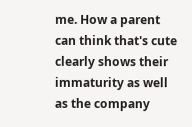me. How a parent can think that's cute clearly shows their immaturity as well as the company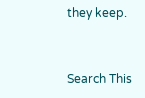they keep.


Search This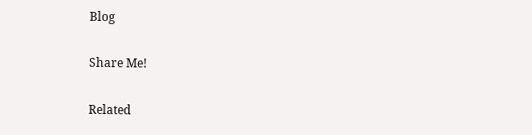Blog

Share Me!

Related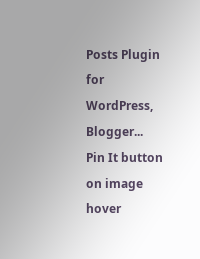Posts Plugin for WordPress, Blogger...
Pin It button on image hover